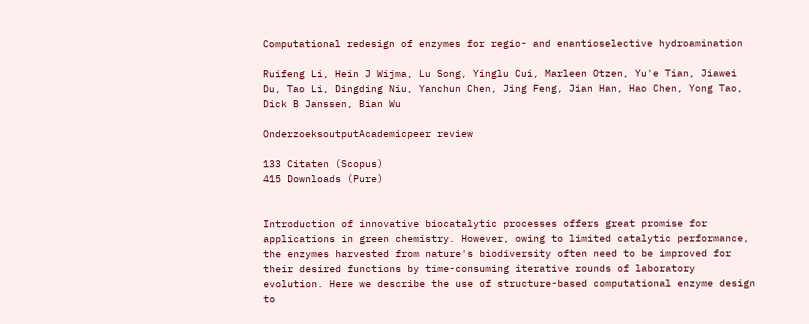Computational redesign of enzymes for regio- and enantioselective hydroamination

Ruifeng Li, Hein J Wijma, Lu Song, Yinglu Cui, Marleen Otzen, Yu'e Tian, Jiawei Du, Tao Li, Dingding Niu, Yanchun Chen, Jing Feng, Jian Han, Hao Chen, Yong Tao, Dick B Janssen, Bian Wu

OnderzoeksoutputAcademicpeer review

133 Citaten (Scopus)
415 Downloads (Pure)


Introduction of innovative biocatalytic processes offers great promise for applications in green chemistry. However, owing to limited catalytic performance, the enzymes harvested from nature's biodiversity often need to be improved for their desired functions by time-consuming iterative rounds of laboratory evolution. Here we describe the use of structure-based computational enzyme design to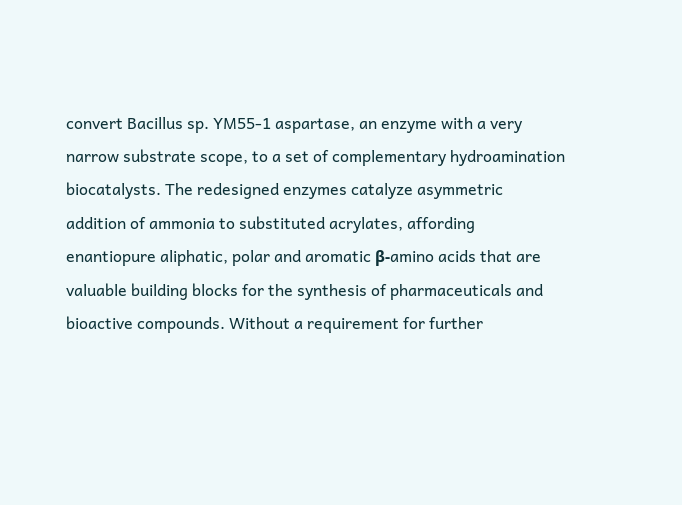convert Bacillus sp. YM55-1 aspartase, an enzyme with a very narrow substrate scope, to a set of complementary hydroamination biocatalysts. The redesigned enzymes catalyze asymmetric addition of ammonia to substituted acrylates, affording enantiopure aliphatic, polar and aromatic β-amino acids that are valuable building blocks for the synthesis of pharmaceuticals and bioactive compounds. Without a requirement for further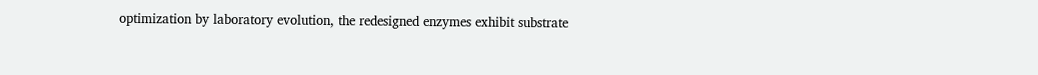optimization by laboratory evolution, the redesigned enzymes exhibit substrate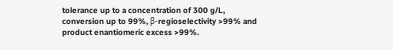tolerance up to a concentration of 300 g/L, conversion up to 99%, β-regioselectivity >99% and product enantiomeric excess >99%.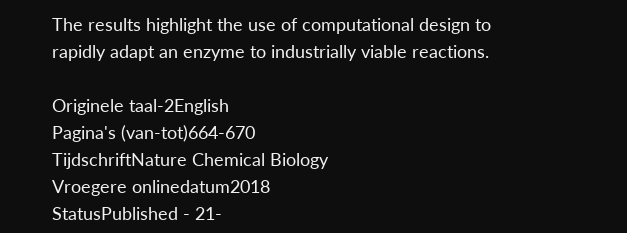The results highlight the use of computational design to rapidly adapt an enzyme to industrially viable reactions.

Originele taal-2English
Pagina's (van-tot)664-670
TijdschriftNature Chemical Biology
Vroegere onlinedatum2018
StatusPublished - 21-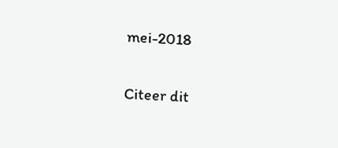mei-2018

Citeer dit